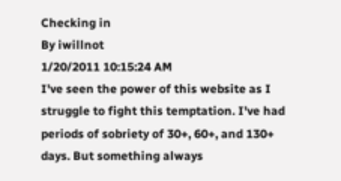Checking in
By iwillnot
1/20/2011 10:15:24 AM
I've seen the power of this website as I struggle to fight this temptation. I've had periods of sobriety of 30+, 60+, and 130+ days. But something always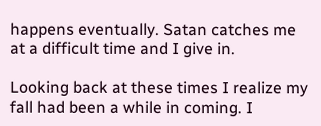happens eventually. Satan catches me at a difficult time and I give in.

Looking back at these times I realize my fall had been a while in coming. I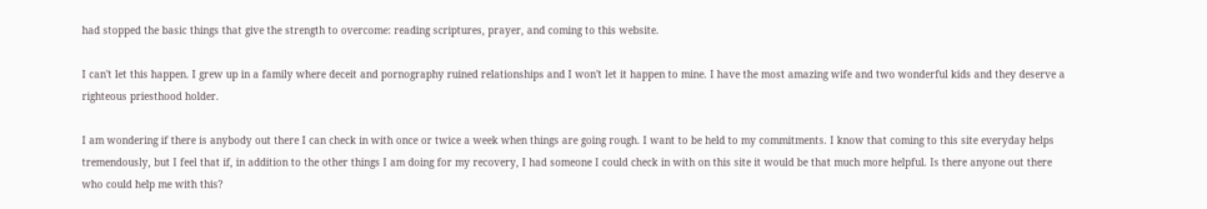had stopped the basic things that give the strength to overcome: reading scriptures, prayer, and coming to this website.

I can't let this happen. I grew up in a family where deceit and pornography ruined relationships and I won't let it happen to mine. I have the most amazing wife and two wonderful kids and they deserve a righteous priesthood holder.

I am wondering if there is anybody out there I can check in with once or twice a week when things are going rough. I want to be held to my commitments. I know that coming to this site everyday helps tremendously, but I feel that if, in addition to the other things I am doing for my recovery, I had someone I could check in with on this site it would be that much more helpful. Is there anyone out there who could help me with this?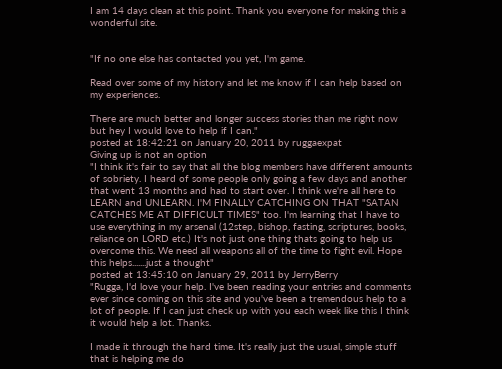I am 14 days clean at this point. Thank you everyone for making this a wonderful site.


"If no one else has contacted you yet, I'm game.

Read over some of my history and let me know if I can help based on my experiences.

There are much better and longer success stories than me right now but hey I would love to help if I can."
posted at 18:42:21 on January 20, 2011 by ruggaexpat
Giving up is not an option
"I think it's fair to say that all the blog members have different amounts of sobriety. I heard of some people only going a few days and another that went 13 months and had to start over. I think we're all here to LEARN and UNLEARN. I'M FINALLY CATCHING ON THAT "SATAN CATCHES ME AT DIFFICULT TIMES" too. I'm learning that I have to use everything in my arsenal (12step, bishop, fasting, scriptures, books, reliance on LORD etc.) It's not just one thing thats going to help us overcome this. We need all weapons all of the time to fight evil. Hope this helps.......just a thought"
posted at 13:45:10 on January 29, 2011 by JerryBerry
"Rugga, I'd love your help. I've been reading your entries and comments ever since coming on this site and you've been a tremendous help to a lot of people. If I can just check up with you each week like this I think it would help a lot. Thanks.

I made it through the hard time. It's really just the usual, simple stuff that is helping me do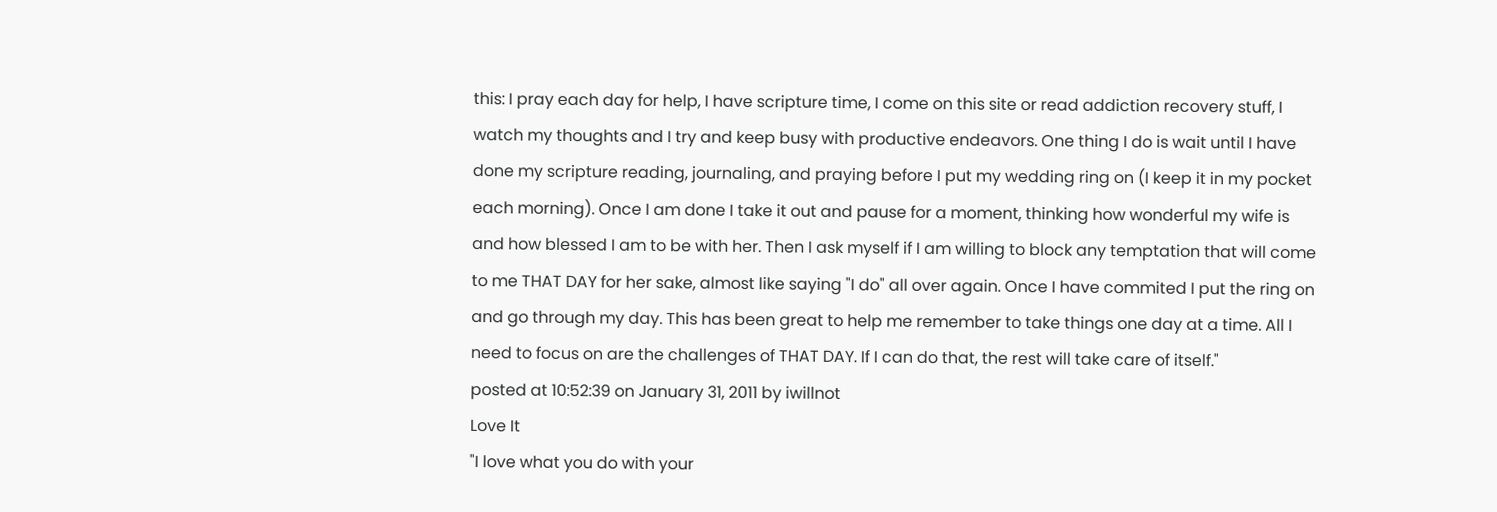this: I pray each day for help, I have scripture time, I come on this site or read addiction recovery stuff, I watch my thoughts and I try and keep busy with productive endeavors. One thing I do is wait until I have done my scripture reading, journaling, and praying before I put my wedding ring on (I keep it in my pocket each morning). Once I am done I take it out and pause for a moment, thinking how wonderful my wife is and how blessed I am to be with her. Then I ask myself if I am willing to block any temptation that will come to me THAT DAY for her sake, almost like saying "I do" all over again. Once I have commited I put the ring on and go through my day. This has been great to help me remember to take things one day at a time. All I need to focus on are the challenges of THAT DAY. If I can do that, the rest will take care of itself."
posted at 10:52:39 on January 31, 2011 by iwillnot
Love It
"I love what you do with your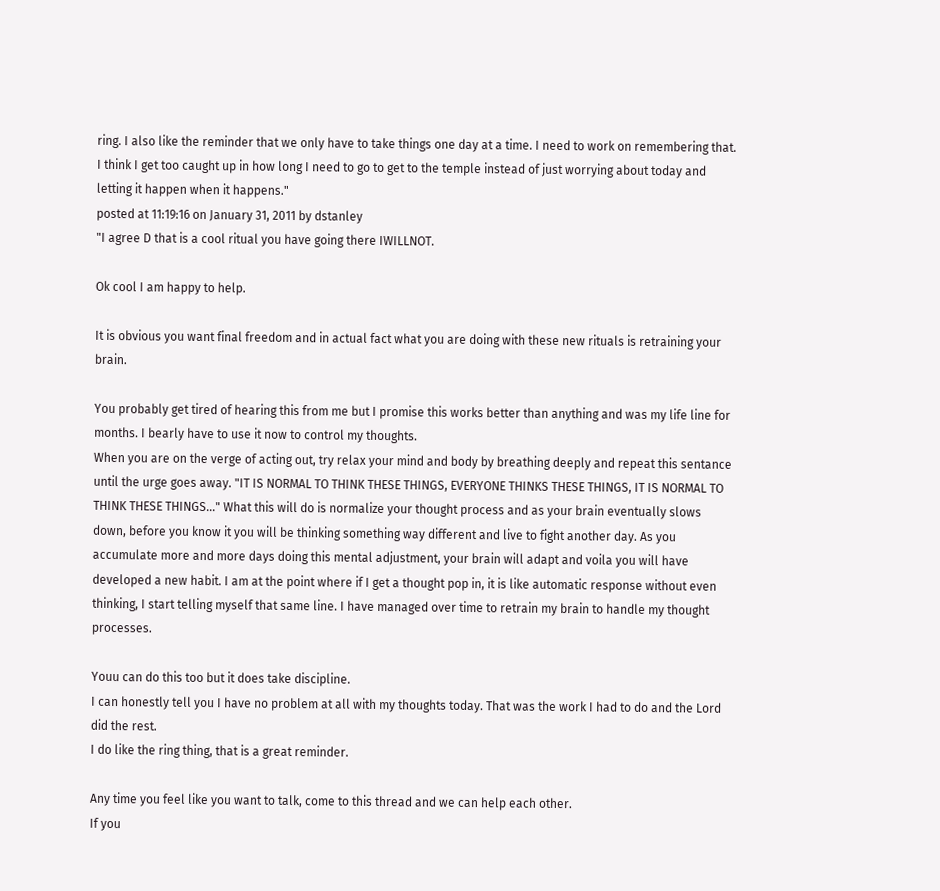ring. I also like the reminder that we only have to take things one day at a time. I need to work on remembering that. I think I get too caught up in how long I need to go to get to the temple instead of just worrying about today and letting it happen when it happens."
posted at 11:19:16 on January 31, 2011 by dstanley
"I agree D that is a cool ritual you have going there IWILLNOT.

Ok cool I am happy to help.

It is obvious you want final freedom and in actual fact what you are doing with these new rituals is retraining your brain.

You probably get tired of hearing this from me but I promise this works better than anything and was my life line for months. I bearly have to use it now to control my thoughts.
When you are on the verge of acting out, try relax your mind and body by breathing deeply and repeat this sentance until the urge goes away. "IT IS NORMAL TO THINK THESE THINGS, EVERYONE THINKS THESE THINGS, IT IS NORMAL TO THINK THESE THINGS..." What this will do is normalize your thought process and as your brain eventually slows down, before you know it you will be thinking something way different and live to fight another day. As you accumulate more and more days doing this mental adjustment, your brain will adapt and voila you will have developed a new habit. I am at the point where if I get a thought pop in, it is like automatic response without even thinking, I start telling myself that same line. I have managed over time to retrain my brain to handle my thought processes.

Youu can do this too but it does take discipline.
I can honestly tell you I have no problem at all with my thoughts today. That was the work I had to do and the Lord did the rest.
I do like the ring thing, that is a great reminder.

Any time you feel like you want to talk, come to this thread and we can help each other.
If you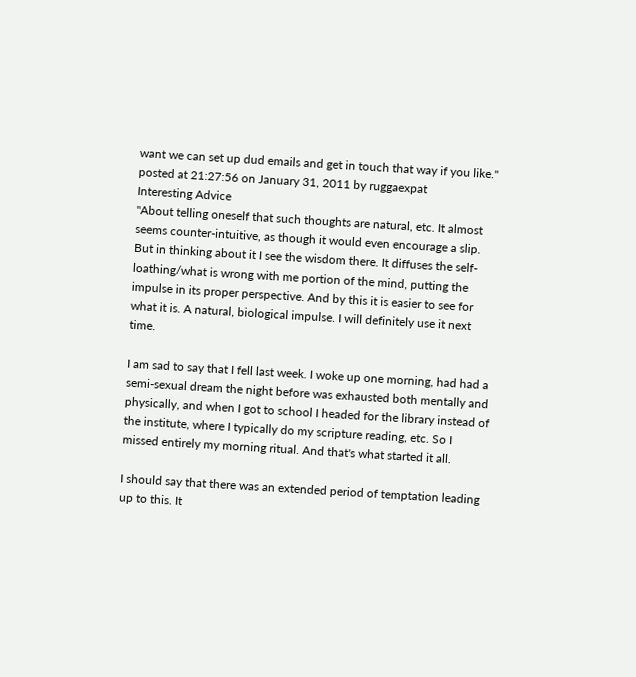want we can set up dud emails and get in touch that way if you like."
posted at 21:27:56 on January 31, 2011 by ruggaexpat
Interesting Advice
"About telling oneself that such thoughts are natural, etc. It almost seems counter-intuitive, as though it would even encourage a slip. But in thinking about it I see the wisdom there. It diffuses the self-loathing/what is wrong with me portion of the mind, putting the impulse in its proper perspective. And by this it is easier to see for what it is. A natural, biological impulse. I will definitely use it next time.

I am sad to say that I fell last week. I woke up one morning, had had a semi-sexual dream the night before was exhausted both mentally and physically, and when I got to school I headed for the library instead of the institute, where I typically do my scripture reading, etc. So I missed entirely my morning ritual. And that's what started it all.

I should say that there was an extended period of temptation leading up to this. It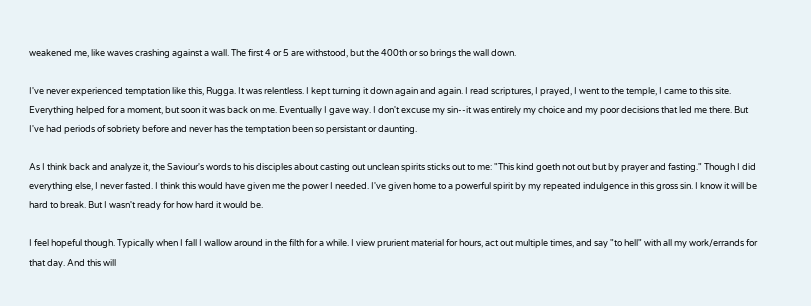weakened me, like waves crashing against a wall. The first 4 or 5 are withstood, but the 400th or so brings the wall down.

I've never experienced temptation like this, Rugga. It was relentless. I kept turning it down again and again. I read scriptures, I prayed, I went to the temple, I came to this site. Everything helped for a moment, but soon it was back on me. Eventually I gave way. I don't excuse my sin--it was entirely my choice and my poor decisions that led me there. But I've had periods of sobriety before and never has the temptation been so persistant or daunting.

As I think back and analyze it, the Saviour's words to his disciples about casting out unclean spirits sticks out to me: "This kind goeth not out but by prayer and fasting." Though I did everything else, I never fasted. I think this would have given me the power I needed. I've given home to a powerful spirit by my repeated indulgence in this gross sin. I know it will be hard to break. But I wasn't ready for how hard it would be.

I feel hopeful though. Typically when I fall I wallow around in the filth for a while. I view prurient material for hours, act out multiple times, and say "to hell" with all my work/errands for that day. And this will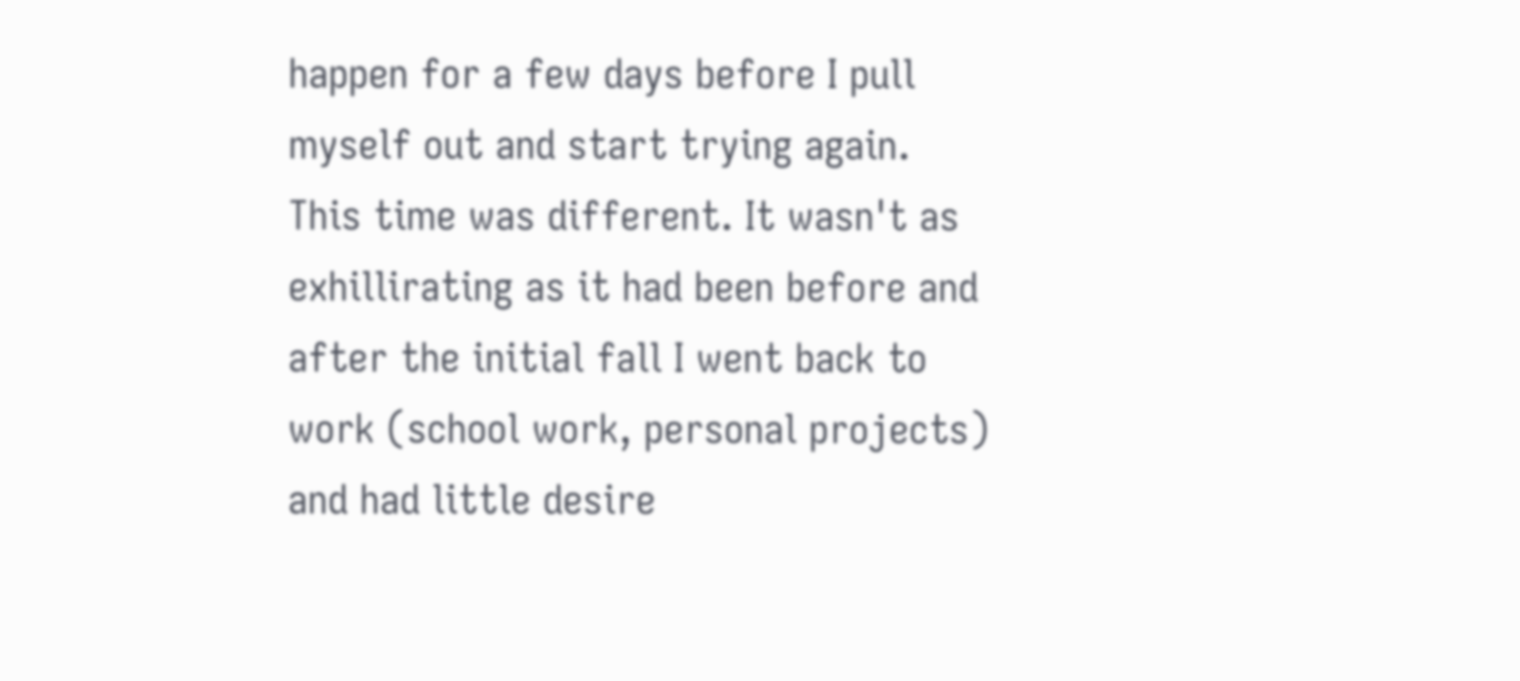happen for a few days before I pull myself out and start trying again. This time was different. It wasn't as exhillirating as it had been before and after the initial fall I went back to work (school work, personal projects) and had little desire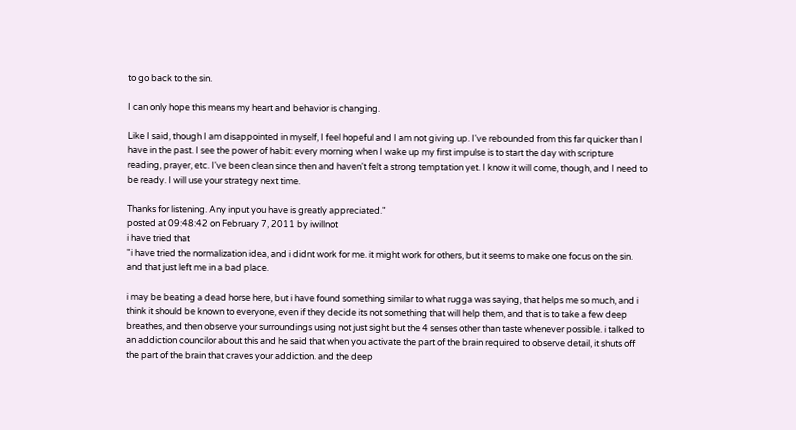to go back to the sin.

I can only hope this means my heart and behavior is changing.

Like I said, though I am disappointed in myself, I feel hopeful and I am not giving up. I've rebounded from this far quicker than I have in the past. I see the power of habit: every morning when I wake up my first impulse is to start the day with scripture reading, prayer, etc. I've been clean since then and haven't felt a strong temptation yet. I know it will come, though, and I need to be ready. I will use your strategy next time.

Thanks for listening. Any input you have is greatly appreciated."
posted at 09:48:42 on February 7, 2011 by iwillnot
i have tried that
"i have tried the normalization idea, and i didnt work for me. it might work for others, but it seems to make one focus on the sin. and that just left me in a bad place.

i may be beating a dead horse here, but i have found something similar to what rugga was saying, that helps me so much, and i think it should be known to everyone, even if they decide its not something that will help them, and that is to take a few deep breathes, and then observe your surroundings using not just sight but the 4 senses other than taste whenever possible. i talked to an addiction councilor about this and he said that when you activate the part of the brain required to observe detail, it shuts off the part of the brain that craves your addiction. and the deep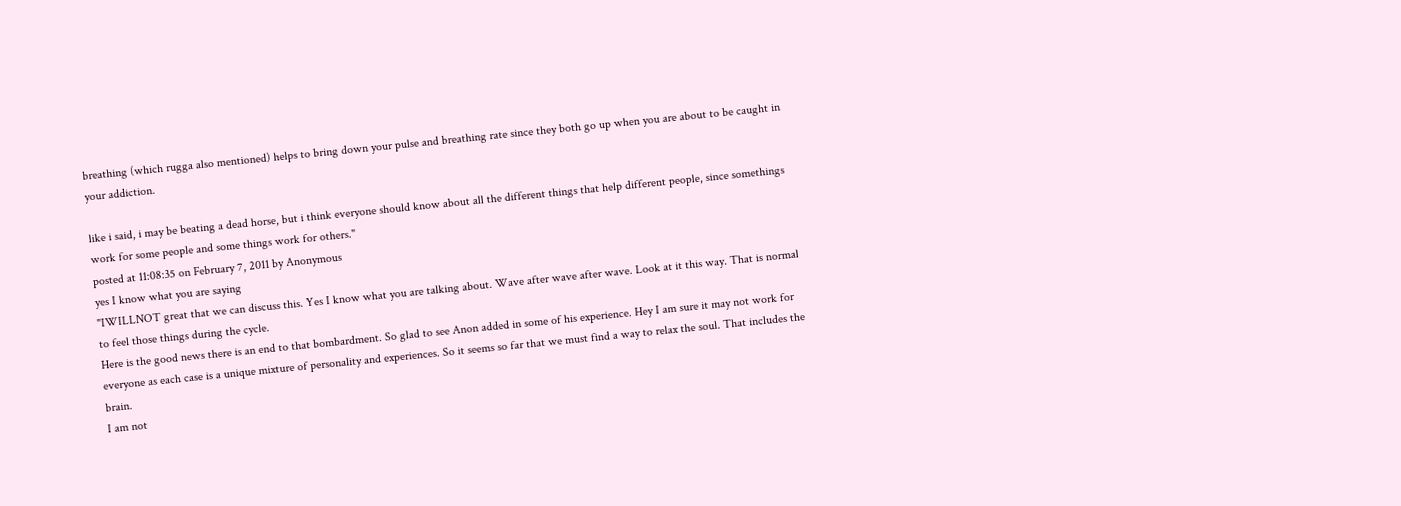breathing (which rugga also mentioned) helps to bring down your pulse and breathing rate since they both go up when you are about to be caught in your addiction.

like i said, i may be beating a dead horse, but i think everyone should know about all the different things that help different people, since somethings work for some people and some things work for others."
posted at 11:08:35 on February 7, 2011 by Anonymous
yes I know what you are saying
"IWILLNOT great that we can discuss this. Yes I know what you are talking about. Wave after wave after wave. Look at it this way. That is normal to feel those things during the cycle.
Here is the good news there is an end to that bombardment. So glad to see Anon added in some of his experience. Hey I am sure it may not work for everyone as each case is a unique mixture of personality and experiences. So it seems so far that we must find a way to relax the soul. That includes the brain.
I am not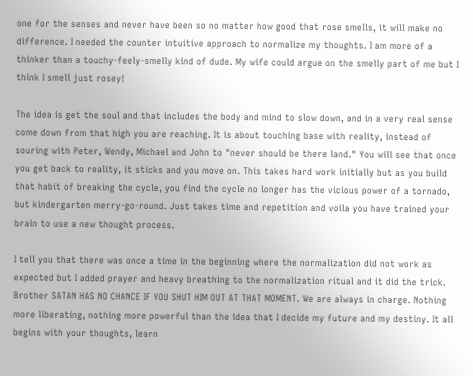one for the senses and never have been so no matter how good that rose smells, it will make no difference. I needed the counter intuitive approach to normalize my thoughts. I am more of a thinker than a touchy-feely-smelly kind of dude. My wife could argue on the smelly part of me but I think I smell just rosey!

The idea is get the soul and that includes the body and mind to slow down, and in a very real sense come down from that high you are reaching. It is about touching base with reality, instead of souring with Peter, Wendy, Michael and John to "never should be there land." You will see that once you get back to reality, it sticks and you move on. This takes hard work initially but as you build that habit of breaking the cycle, you find the cycle no longer has the vicious power of a tornado, but kindergarten merry-go-round. Just takes time and repetition and voila you have trained your brain to use a new thought process.

I tell you that there was once a time in the beginning where the normalization did not work as expected but I added prayer and heavy breathing to the normalization ritual and it did the trick. Brother SATAN HAS NO CHANCE IF YOU SHUT HIM OUT AT THAT MOMENT. We are always in charge. Nothing more liberating, nothing more powerful than the idea that I decide my future and my destiny. It all begins with your thoughts, learn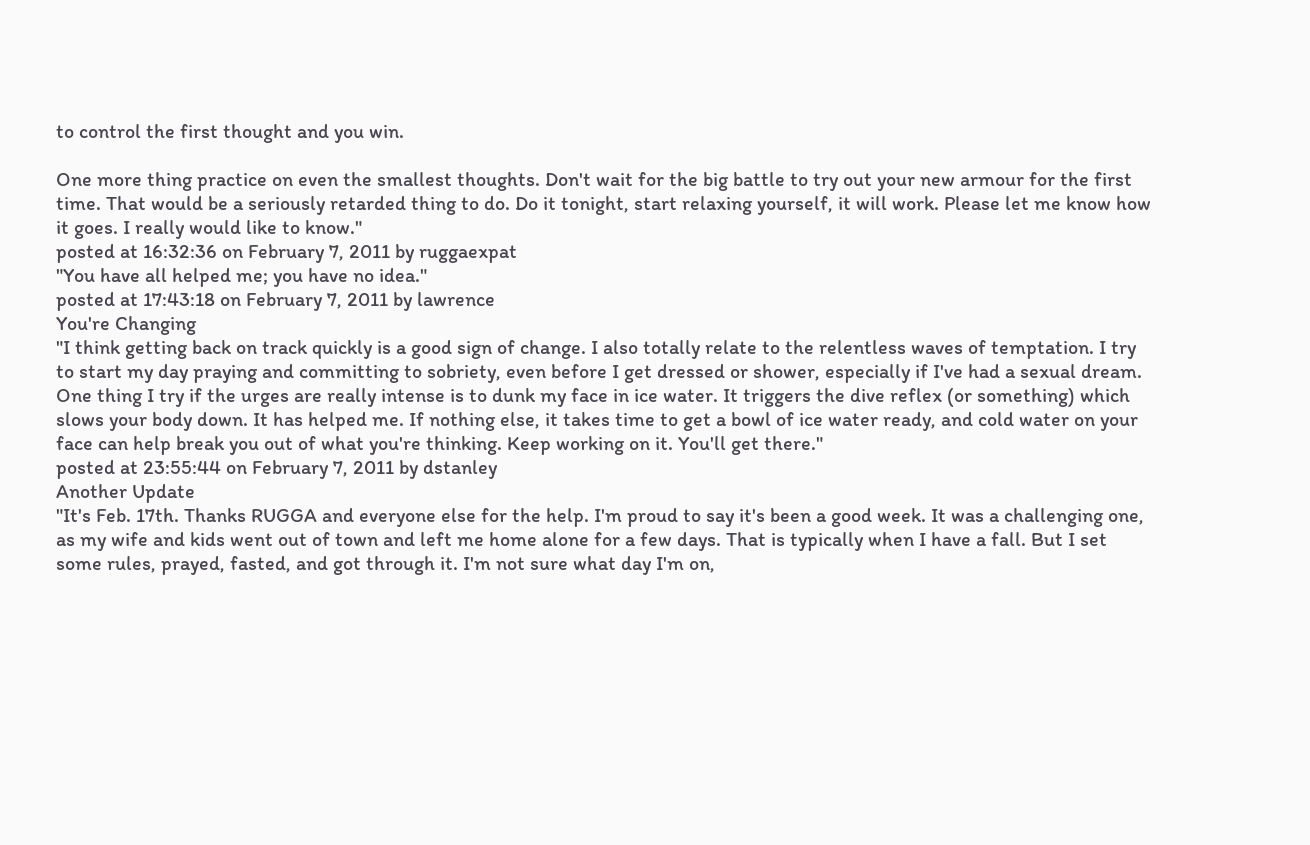to control the first thought and you win.

One more thing practice on even the smallest thoughts. Don't wait for the big battle to try out your new armour for the first time. That would be a seriously retarded thing to do. Do it tonight, start relaxing yourself, it will work. Please let me know how it goes. I really would like to know."
posted at 16:32:36 on February 7, 2011 by ruggaexpat
"You have all helped me; you have no idea."
posted at 17:43:18 on February 7, 2011 by lawrence
You're Changing
"I think getting back on track quickly is a good sign of change. I also totally relate to the relentless waves of temptation. I try to start my day praying and committing to sobriety, even before I get dressed or shower, especially if I've had a sexual dream. One thing I try if the urges are really intense is to dunk my face in ice water. It triggers the dive reflex (or something) which slows your body down. It has helped me. If nothing else, it takes time to get a bowl of ice water ready, and cold water on your face can help break you out of what you're thinking. Keep working on it. You'll get there."
posted at 23:55:44 on February 7, 2011 by dstanley
Another Update
"It's Feb. 17th. Thanks RUGGA and everyone else for the help. I'm proud to say it's been a good week. It was a challenging one, as my wife and kids went out of town and left me home alone for a few days. That is typically when I have a fall. But I set some rules, prayed, fasted, and got through it. I'm not sure what day I'm on,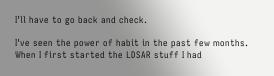I'll have to go back and check.

I've seen the power of habit in the past few months. When I first started the LDSAR stuff I had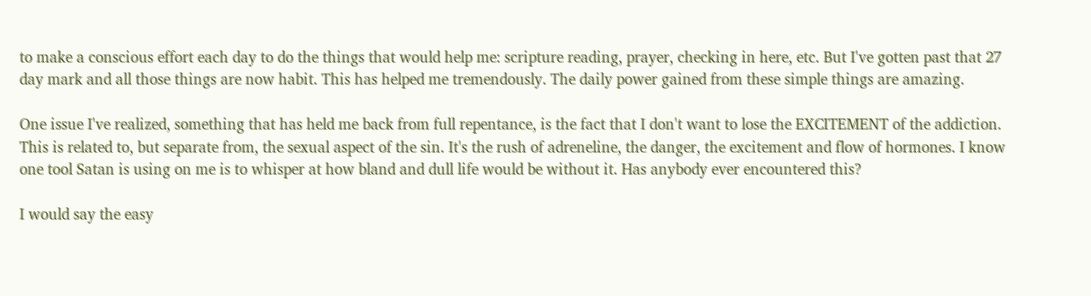to make a conscious effort each day to do the things that would help me: scripture reading, prayer, checking in here, etc. But I've gotten past that 27 day mark and all those things are now habit. This has helped me tremendously. The daily power gained from these simple things are amazing.

One issue I've realized, something that has held me back from full repentance, is the fact that I don't want to lose the EXCITEMENT of the addiction. This is related to, but separate from, the sexual aspect of the sin. It's the rush of adreneline, the danger, the excitement and flow of hormones. I know one tool Satan is using on me is to whisper at how bland and dull life would be without it. Has anybody ever encountered this?

I would say the easy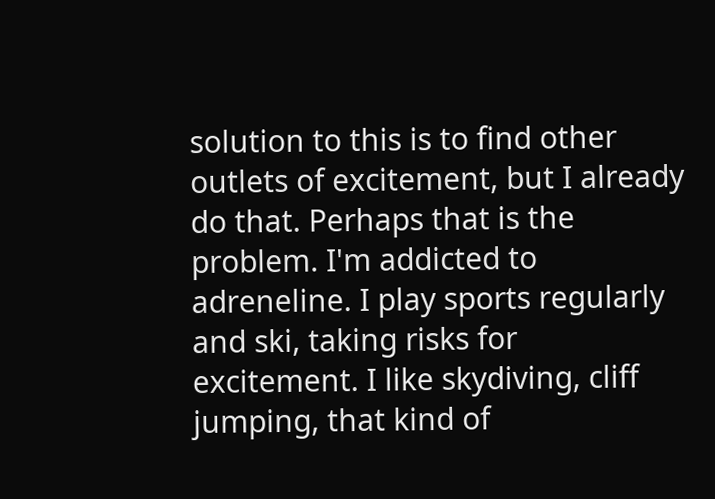solution to this is to find other outlets of excitement, but I already do that. Perhaps that is the problem. I'm addicted to adreneline. I play sports regularly and ski, taking risks for excitement. I like skydiving, cliff jumping, that kind of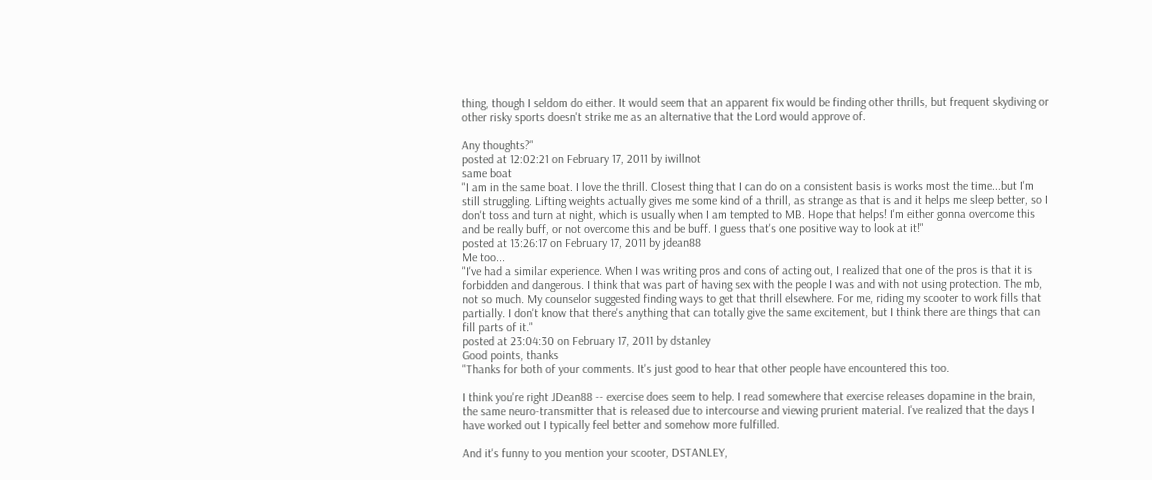thing, though I seldom do either. It would seem that an apparent fix would be finding other thrills, but frequent skydiving or other risky sports doesn't strike me as an alternative that the Lord would approve of.

Any thoughts?"
posted at 12:02:21 on February 17, 2011 by iwillnot
same boat
"I am in the same boat. I love the thrill. Closest thing that I can do on a consistent basis is works most the time...but I'm still struggling. Lifting weights actually gives me some kind of a thrill, as strange as that is and it helps me sleep better, so I don't toss and turn at night, which is usually when I am tempted to MB. Hope that helps! I'm either gonna overcome this and be really buff, or not overcome this and be buff. I guess that's one positive way to look at it!"
posted at 13:26:17 on February 17, 2011 by jdean88
Me too...
"I've had a similar experience. When I was writing pros and cons of acting out, I realized that one of the pros is that it is forbidden and dangerous. I think that was part of having sex with the people I was and with not using protection. The mb, not so much. My counselor suggested finding ways to get that thrill elsewhere. For me, riding my scooter to work fills that partially. I don't know that there's anything that can totally give the same excitement, but I think there are things that can fill parts of it."
posted at 23:04:30 on February 17, 2011 by dstanley
Good points, thanks
"Thanks for both of your comments. It's just good to hear that other people have encountered this too.

I think you're right JDean88 -- exercise does seem to help. I read somewhere that exercise releases dopamine in the brain, the same neuro-transmitter that is released due to intercourse and viewing prurient material. I've realized that the days I have worked out I typically feel better and somehow more fulfilled.

And it's funny to you mention your scooter, DSTANLEY,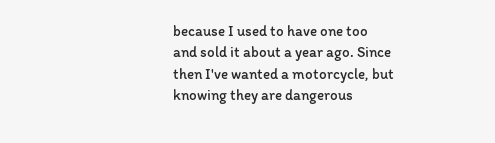because I used to have one too and sold it about a year ago. Since then I've wanted a motorcycle, but knowing they are dangerous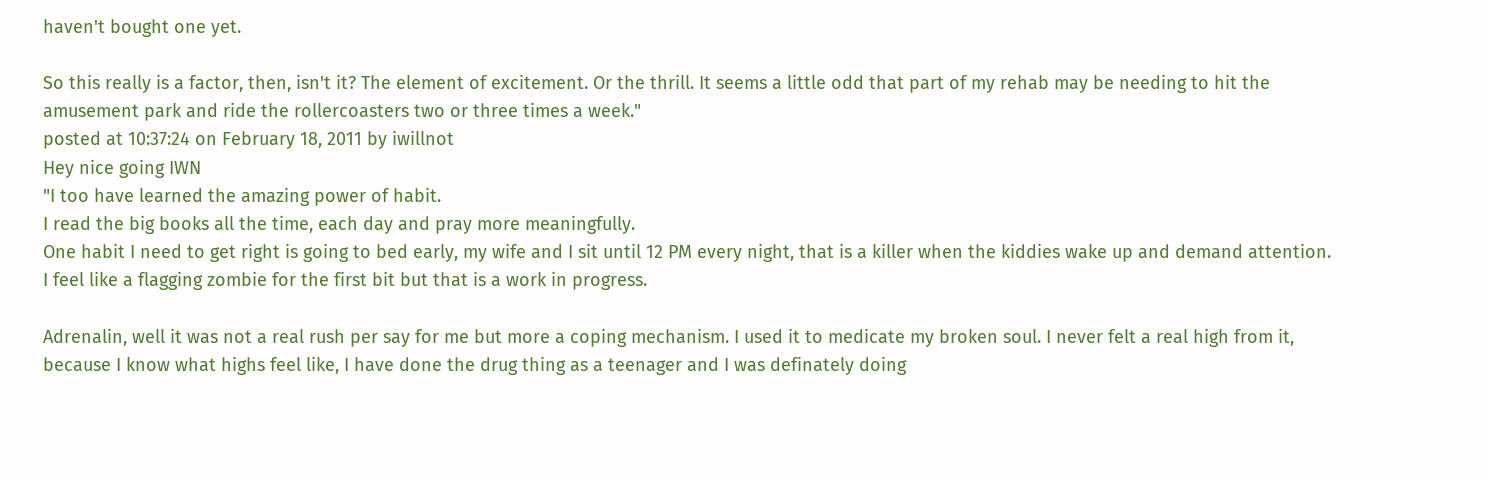haven't bought one yet.

So this really is a factor, then, isn't it? The element of excitement. Or the thrill. It seems a little odd that part of my rehab may be needing to hit the amusement park and ride the rollercoasters two or three times a week."
posted at 10:37:24 on February 18, 2011 by iwillnot
Hey nice going IWN
"I too have learned the amazing power of habit.
I read the big books all the time, each day and pray more meaningfully.
One habit I need to get right is going to bed early, my wife and I sit until 12 PM every night, that is a killer when the kiddies wake up and demand attention.
I feel like a flagging zombie for the first bit but that is a work in progress.

Adrenalin, well it was not a real rush per say for me but more a coping mechanism. I used it to medicate my broken soul. I never felt a real high from it, because I know what highs feel like, I have done the drug thing as a teenager and I was definately doing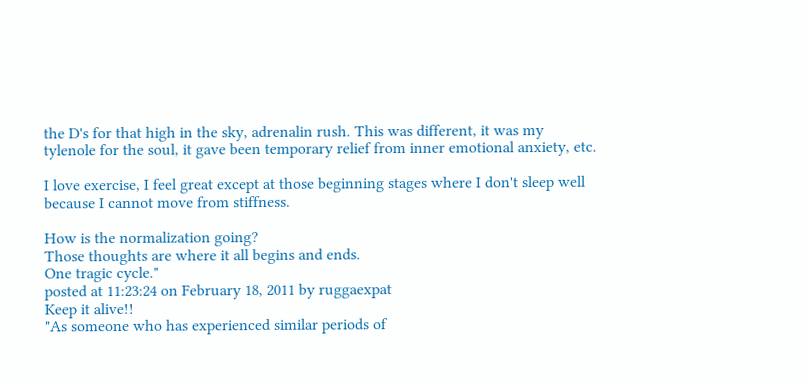the D's for that high in the sky, adrenalin rush. This was different, it was my tylenole for the soul, it gave been temporary relief from inner emotional anxiety, etc.

I love exercise, I feel great except at those beginning stages where I don't sleep well because I cannot move from stiffness.

How is the normalization going?
Those thoughts are where it all begins and ends.
One tragic cycle."
posted at 11:23:24 on February 18, 2011 by ruggaexpat
Keep it alive!!
"As someone who has experienced similar periods of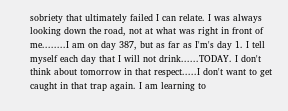sobriety that ultimately failed I can relate. I was always looking down the road, not at what was right in front of me........I am on day 387, but as far as I'm's day 1. I tell myself each day that I will not drink......TODAY. I don't think about tomorrow in that respect.....I don't want to get caught in that trap again. I am learning to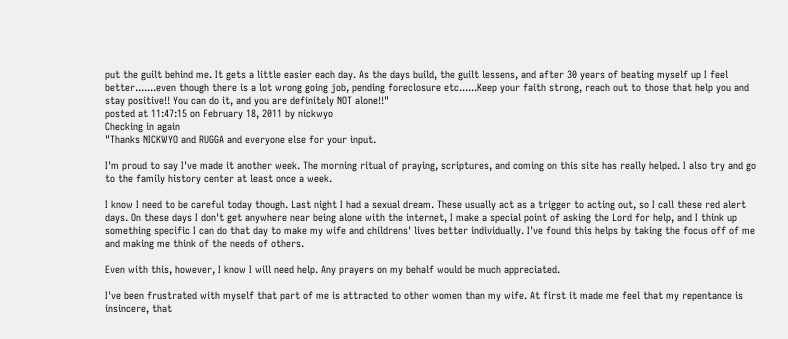put the guilt behind me. It gets a little easier each day. As the days build, the guilt lessens, and after 30 years of beating myself up I feel better.......even though there is a lot wrong going job, pending foreclosure etc......Keep your faith strong, reach out to those that help you and stay positive!! You can do it, and you are definitely NOT alone!!"
posted at 11:47:15 on February 18, 2011 by nickwyo
Checking in again
"Thanks NICKWYO and RUGGA and everyone else for your input.

I'm proud to say I've made it another week. The morning ritual of praying, scriptures, and coming on this site has really helped. I also try and go to the family history center at least once a week.

I know I need to be careful today though. Last night I had a sexual dream. These usually act as a trigger to acting out, so I call these red alert days. On these days I don't get anywhere near being alone with the internet, I make a special point of asking the Lord for help, and I think up something specific I can do that day to make my wife and childrens' lives better individually. I've found this helps by taking the focus off of me and making me think of the needs of others.

Even with this, however, I know I will need help. Any prayers on my behalf would be much appreciated.

I've been frustrated with myself that part of me is attracted to other women than my wife. At first it made me feel that my repentance is insincere, that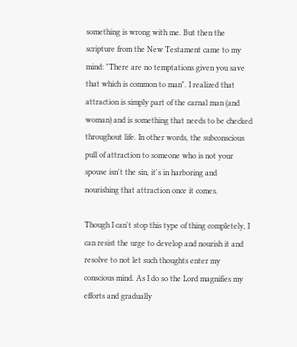something is wrong with me. But then the scripture from the New Testament came to my mind: "There are no temptations given you save that which is common to man". I realized that attraction is simply part of the carnal man (and woman) and is something that needs to be checked throughout life. In other words, the subconscious pull of attraction to someone who is not your spouse isn't the sin, it's in harboring and nourishing that attraction once it comes.

Though I can't stop this type of thing completely, I can resist the urge to develop and nourish it and resolve to not let such thoughts enter my conscious mind. As I do so the Lord magnifies my efforts and gradually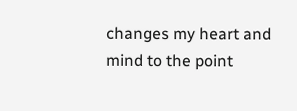changes my heart and mind to the point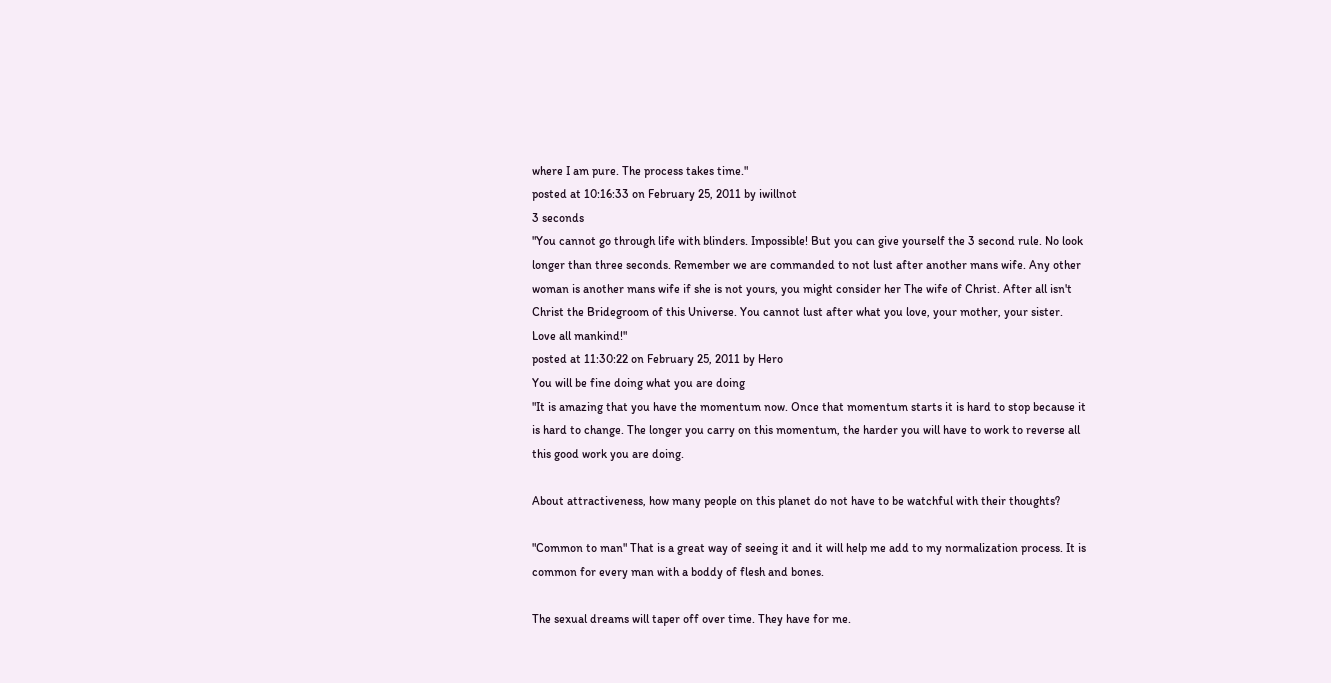where I am pure. The process takes time."
posted at 10:16:33 on February 25, 2011 by iwillnot
3 seconds
"You cannot go through life with blinders. Impossible! But you can give yourself the 3 second rule. No look longer than three seconds. Remember we are commanded to not lust after another mans wife. Any other woman is another mans wife if she is not yours, you might consider her The wife of Christ. After all isn't Christ the Bridegroom of this Universe. You cannot lust after what you love, your mother, your sister. Love all mankind!"
posted at 11:30:22 on February 25, 2011 by Hero
You will be fine doing what you are doing
"It is amazing that you have the momentum now. Once that momentum starts it is hard to stop because it is hard to change. The longer you carry on this momentum, the harder you will have to work to reverse all this good work you are doing.

About attractiveness, how many people on this planet do not have to be watchful with their thoughts?

"Common to man" That is a great way of seeing it and it will help me add to my normalization process. It is common for every man with a boddy of flesh and bones.

The sexual dreams will taper off over time. They have for me.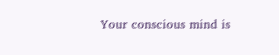Your conscious mind is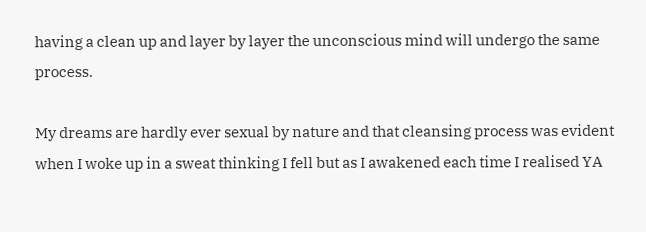having a clean up and layer by layer the unconscious mind will undergo the same process.

My dreams are hardly ever sexual by nature and that cleansing process was evident when I woke up in a sweat thinking I fell but as I awakened each time I realised YA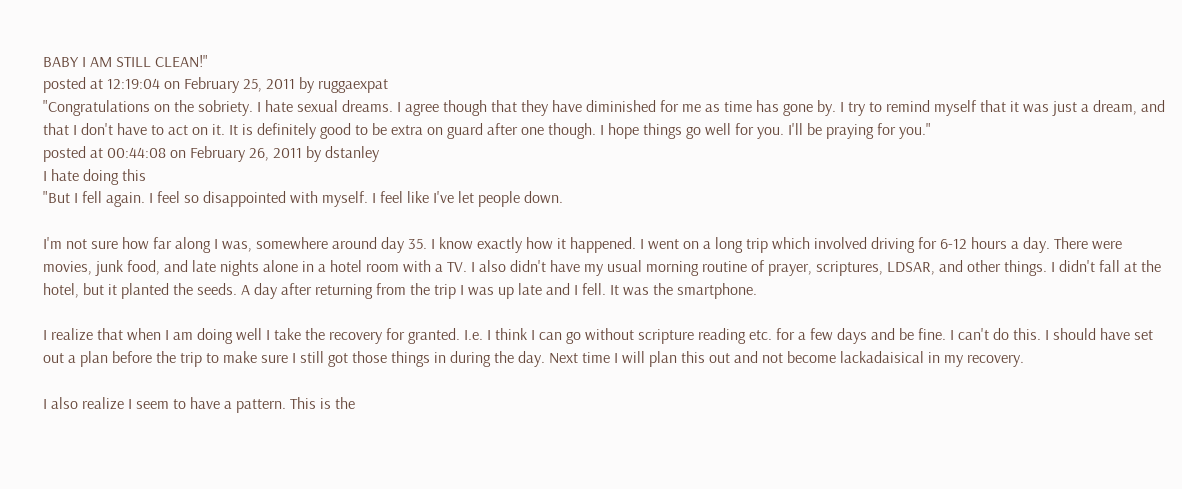BABY I AM STILL CLEAN!"
posted at 12:19:04 on February 25, 2011 by ruggaexpat
"Congratulations on the sobriety. I hate sexual dreams. I agree though that they have diminished for me as time has gone by. I try to remind myself that it was just a dream, and that I don't have to act on it. It is definitely good to be extra on guard after one though. I hope things go well for you. I'll be praying for you."
posted at 00:44:08 on February 26, 2011 by dstanley
I hate doing this
"But I fell again. I feel so disappointed with myself. I feel like I've let people down.

I'm not sure how far along I was, somewhere around day 35. I know exactly how it happened. I went on a long trip which involved driving for 6-12 hours a day. There were movies, junk food, and late nights alone in a hotel room with a TV. I also didn't have my usual morning routine of prayer, scriptures, LDSAR, and other things. I didn't fall at the hotel, but it planted the seeds. A day after returning from the trip I was up late and I fell. It was the smartphone.

I realize that when I am doing well I take the recovery for granted. I.e. I think I can go without scripture reading etc. for a few days and be fine. I can't do this. I should have set out a plan before the trip to make sure I still got those things in during the day. Next time I will plan this out and not become lackadaisical in my recovery.

I also realize I seem to have a pattern. This is the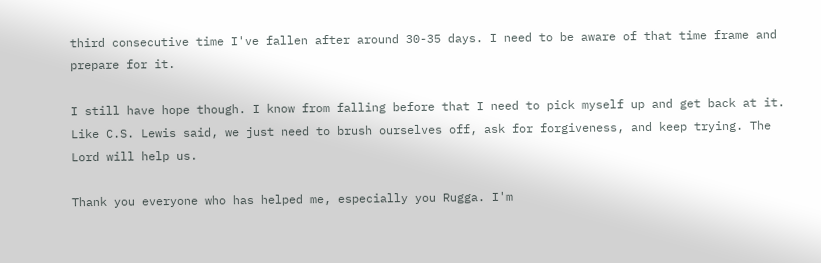third consecutive time I've fallen after around 30-35 days. I need to be aware of that time frame and prepare for it.

I still have hope though. I know from falling before that I need to pick myself up and get back at it. Like C.S. Lewis said, we just need to brush ourselves off, ask for forgiveness, and keep trying. The Lord will help us.

Thank you everyone who has helped me, especially you Rugga. I'm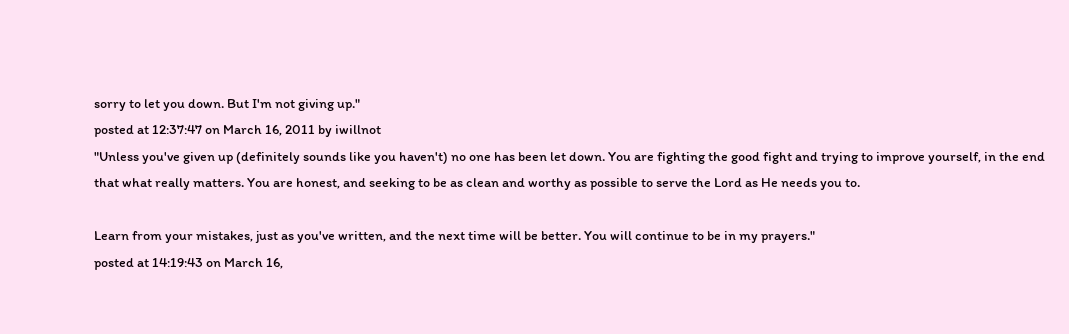sorry to let you down. But I'm not giving up."
posted at 12:37:47 on March 16, 2011 by iwillnot
"Unless you've given up (definitely sounds like you haven't) no one has been let down. You are fighting the good fight and trying to improve yourself, in the end that what really matters. You are honest, and seeking to be as clean and worthy as possible to serve the Lord as He needs you to.

Learn from your mistakes, just as you've written, and the next time will be better. You will continue to be in my prayers."
posted at 14:19:43 on March 16,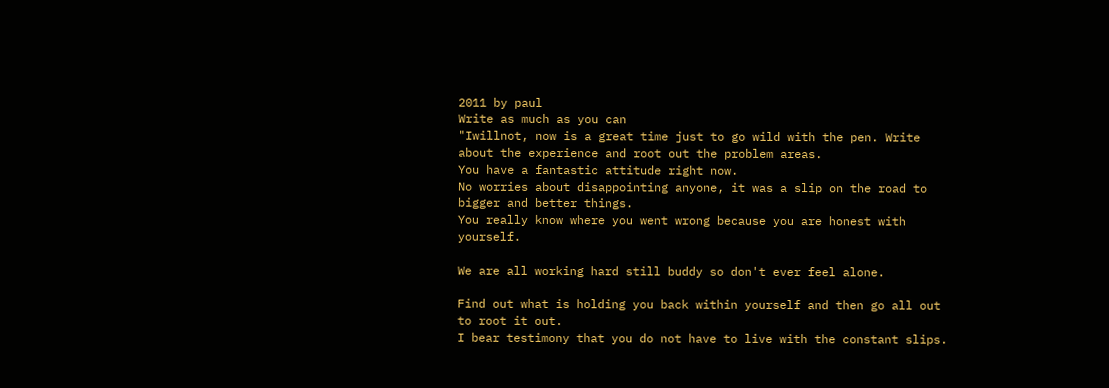2011 by paul
Write as much as you can
"Iwillnot, now is a great time just to go wild with the pen. Write about the experience and root out the problem areas.
You have a fantastic attitude right now.
No worries about disappointing anyone, it was a slip on the road to bigger and better things.
You really know where you went wrong because you are honest with yourself.

We are all working hard still buddy so don't ever feel alone.

Find out what is holding you back within yourself and then go all out to root it out.
I bear testimony that you do not have to live with the constant slips.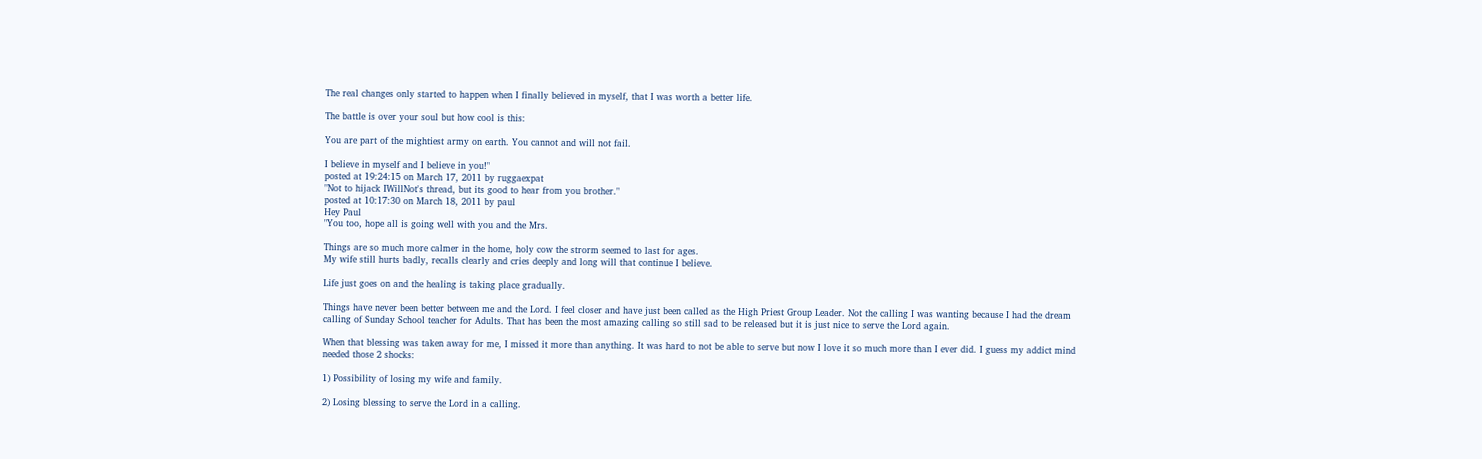The real changes only started to happen when I finally believed in myself, that I was worth a better life.

The battle is over your soul but how cool is this:

You are part of the mightiest army on earth. You cannot and will not fail.

I believe in myself and I believe in you!"
posted at 19:24:15 on March 17, 2011 by ruggaexpat
"Not to hijack IWillNot's thread, but its good to hear from you brother."
posted at 10:17:30 on March 18, 2011 by paul
Hey Paul
"You too, hope all is going well with you and the Mrs.

Things are so much more calmer in the home, holy cow the strorm seemed to last for ages.
My wife still hurts badly, recalls clearly and cries deeply and long will that continue I believe.

Life just goes on and the healing is taking place gradually.

Things have never been better between me and the Lord. I feel closer and have just been called as the High Priest Group Leader. Not the calling I was wanting because I had the dream calling of Sunday School teacher for Adults. That has been the most amazing calling so still sad to be released but it is just nice to serve the Lord again.

When that blessing was taken away for me, I missed it more than anything. It was hard to not be able to serve but now I love it so much more than I ever did. I guess my addict mind needed those 2 shocks:

1) Possibility of losing my wife and family.

2) Losing blessing to serve the Lord in a calling.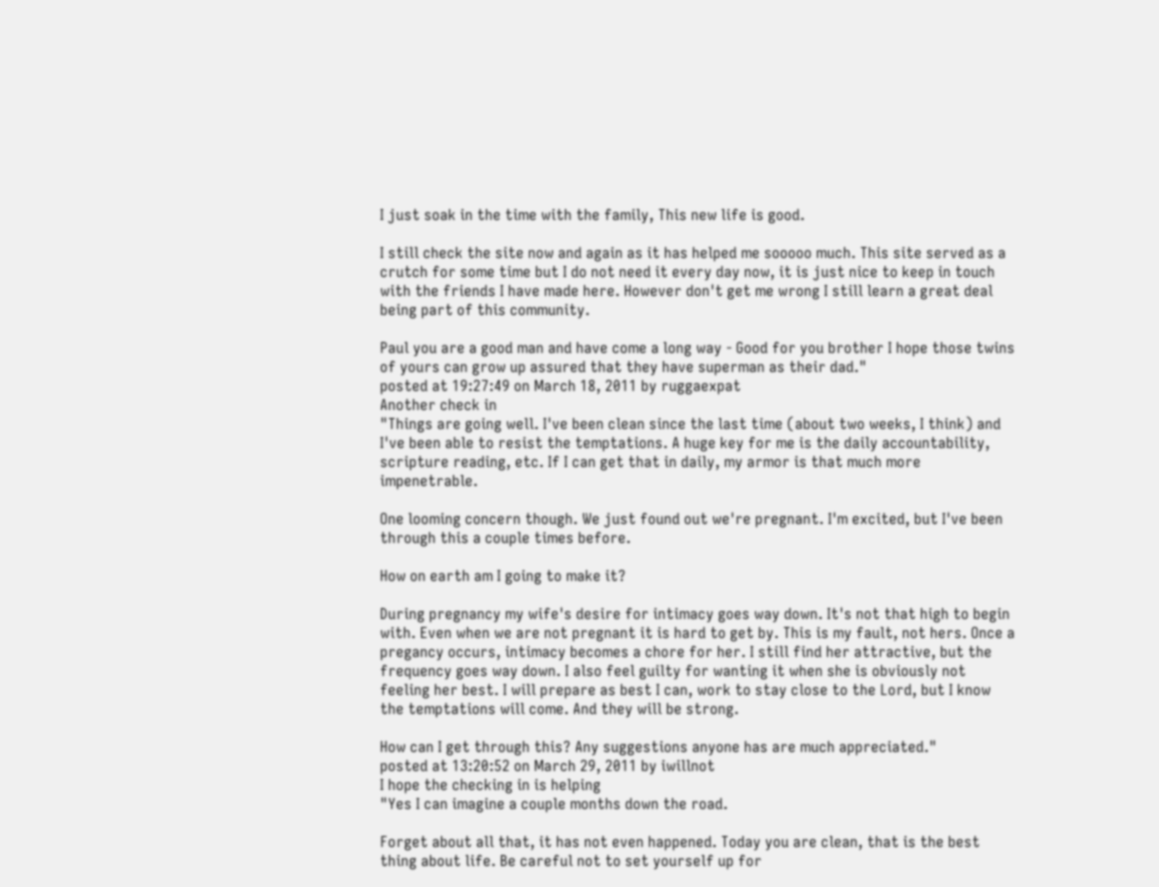I just soak in the time with the family, This new life is good.

I still check the site now and again as it has helped me sooooo much. This site served as a crutch for some time but I do not need it every day now, it is just nice to keep in touch with the friends I have made here. However don't get me wrong I still learn a great deal being part of this community.

Paul you are a good man and have come a long way - Good for you brother I hope those twins of yours can grow up assured that they have superman as their dad."
posted at 19:27:49 on March 18, 2011 by ruggaexpat
Another check in
"Things are going well. I've been clean since the last time (about two weeks, I think) and I've been able to resist the temptations. A huge key for me is the daily accountability, scripture reading, etc. If I can get that in daily, my armor is that much more impenetrable.

One looming concern though. We just found out we're pregnant. I'm excited, but I've been through this a couple times before.

How on earth am I going to make it?

During pregnancy my wife's desire for intimacy goes way down. It's not that high to begin with. Even when we are not pregnant it is hard to get by. This is my fault, not hers. Once a pregancy occurs, intimacy becomes a chore for her. I still find her attractive, but the frequency goes way down. I also feel guilty for wanting it when she is obviously not feeling her best. I will prepare as best I can, work to stay close to the Lord, but I know the temptations will come. And they will be strong.

How can I get through this? Any suggestions anyone has are much appreciated."
posted at 13:20:52 on March 29, 2011 by iwillnot
I hope the checking in is helping
"Yes I can imagine a couple months down the road.

Forget about all that, it has not even happened. Today you are clean, that is the best thing about life. Be careful not to set yourself up for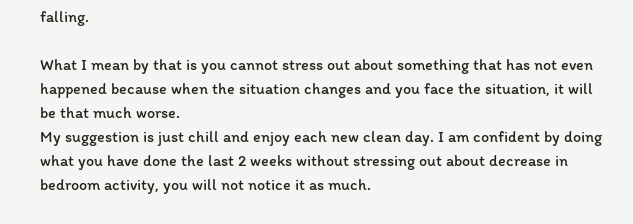falling.

What I mean by that is you cannot stress out about something that has not even happened because when the situation changes and you face the situation, it will be that much worse.
My suggestion is just chill and enjoy each new clean day. I am confident by doing what you have done the last 2 weeks without stressing out about decrease in bedroom activity, you will not notice it as much.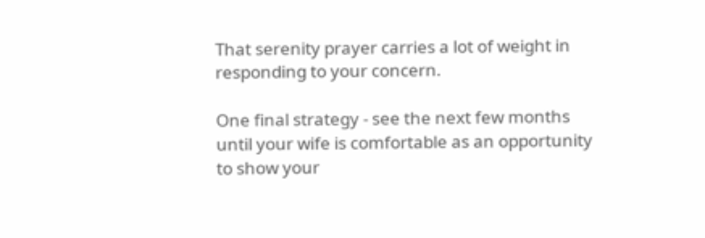That serenity prayer carries a lot of weight in responding to your concern.

One final strategy - see the next few months until your wife is comfortable as an opportunity to show your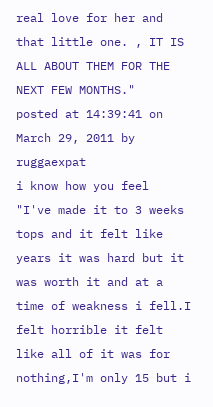real love for her and that little one. , IT IS ALL ABOUT THEM FOR THE NEXT FEW MONTHS."
posted at 14:39:41 on March 29, 2011 by ruggaexpat
i know how you feel
"I've made it to 3 weeks tops and it felt like years it was hard but it was worth it and at a time of weakness i fell.I felt horrible it felt like all of it was for nothing,I'm only 15 but i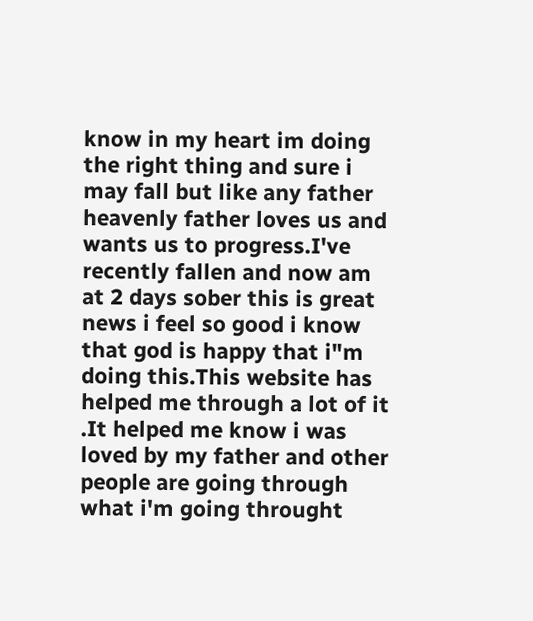know in my heart im doing the right thing and sure i may fall but like any father heavenly father loves us and wants us to progress.I've recently fallen and now am at 2 days sober this is great news i feel so good i know that god is happy that i"m doing this.This website has helped me through a lot of it .It helped me know i was loved by my father and other people are going through what i'm going throught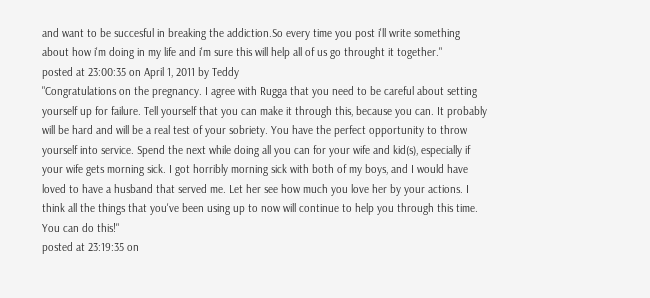and want to be succesful in breaking the addiction.So every time you post i'll write something about how i'm doing in my life and i'm sure this will help all of us go throught it together."
posted at 23:00:35 on April 1, 2011 by Teddy
"Congratulations on the pregnancy. I agree with Rugga that you need to be careful about setting yourself up for failure. Tell yourself that you can make it through this, because you can. It probably will be hard and will be a real test of your sobriety. You have the perfect opportunity to throw yourself into service. Spend the next while doing all you can for your wife and kid(s), especially if your wife gets morning sick. I got horribly morning sick with both of my boys, and I would have loved to have a husband that served me. Let her see how much you love her by your actions. I think all the things that you've been using up to now will continue to help you through this time. You can do this!"
posted at 23:19:35 on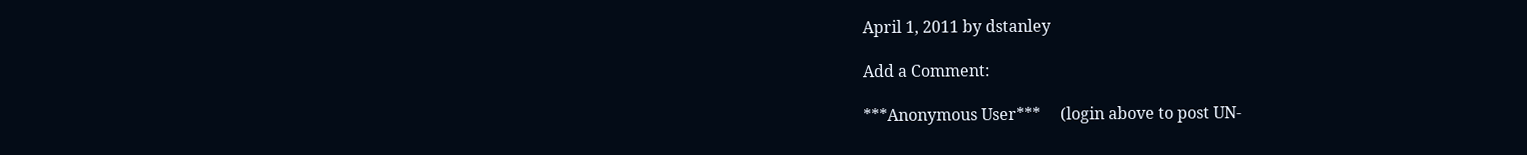April 1, 2011 by dstanley

Add a Comment:

***Anonymous User***     (login above to post UN-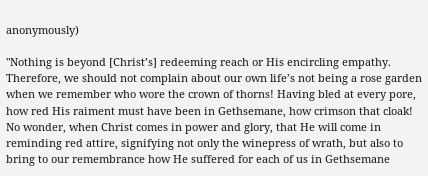anonymously)

"Nothing is beyond [Christ’s] redeeming reach or His encircling empathy. Therefore, we should not complain about our own life’s not being a rose garden when we remember who wore the crown of thorns! Having bled at every pore, how red His raiment must have been in Gethsemane, how crimson that cloak! No wonder, when Christ comes in power and glory, that He will come in reminding red attire, signifying not only the winepress of wrath, but also to bring to our remembrance how He suffered for each of us in Gethsemane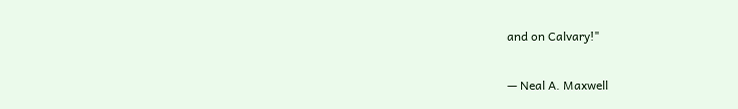and on Calvary!"

— Neal A. Maxwell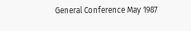General Conference May 1987